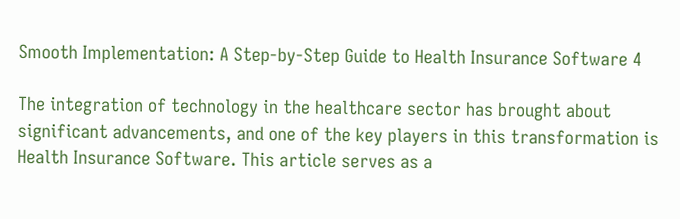Smooth Implementation: A Step-by-Step Guide to Health Insurance Software 4

The integration of technology in the healthcare sector has brought about significant advancements, and one of the key players in this transformation is Health Insurance Software. This article serves as a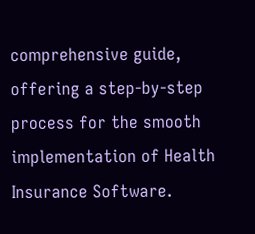comprehensive guide, offering a step-by-step process for the smooth implementation of Health Insurance Software.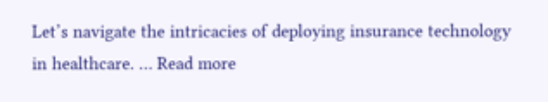Let’s navigate the intricacies of deploying insurance technology in healthcare. … Read more